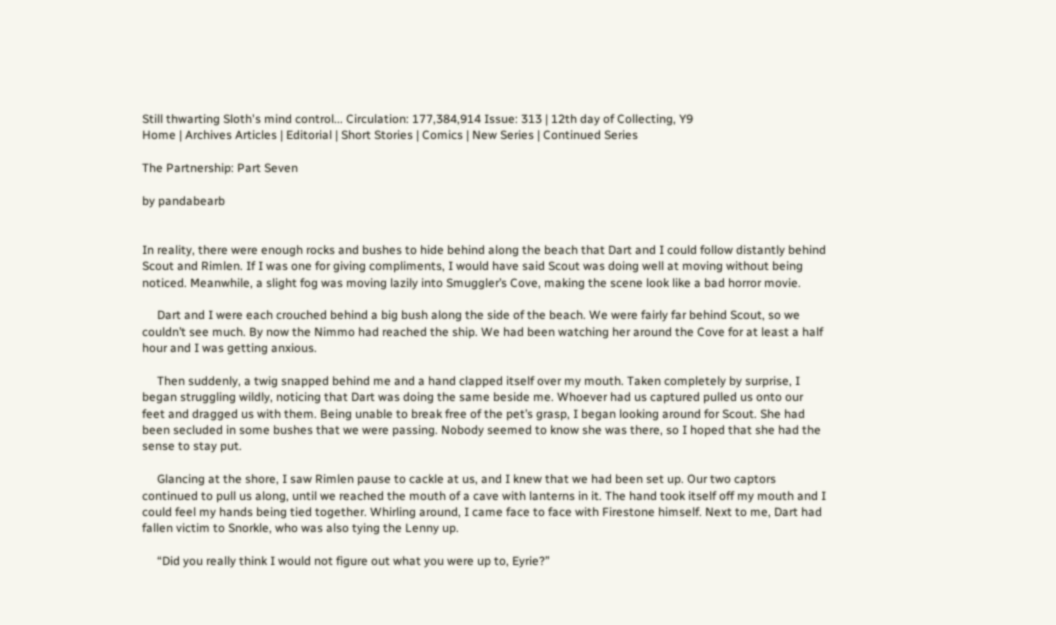Still thwarting Sloth's mind control... Circulation: 177,384,914 Issue: 313 | 12th day of Collecting, Y9
Home | Archives Articles | Editorial | Short Stories | Comics | New Series | Continued Series

The Partnership: Part Seven

by pandabearb


In reality, there were enough rocks and bushes to hide behind along the beach that Dart and I could follow distantly behind Scout and Rimlen. If I was one for giving compliments, I would have said Scout was doing well at moving without being noticed. Meanwhile, a slight fog was moving lazily into Smuggler’s Cove, making the scene look like a bad horror movie.

     Dart and I were each crouched behind a big bush along the side of the beach. We were fairly far behind Scout, so we couldn’t see much. By now the Nimmo had reached the ship. We had been watching her around the Cove for at least a half hour and I was getting anxious.

     Then suddenly, a twig snapped behind me and a hand clapped itself over my mouth. Taken completely by surprise, I began struggling wildly, noticing that Dart was doing the same beside me. Whoever had us captured pulled us onto our feet and dragged us with them. Being unable to break free of the pet’s grasp, I began looking around for Scout. She had been secluded in some bushes that we were passing. Nobody seemed to know she was there, so I hoped that she had the sense to stay put.

     Glancing at the shore, I saw Rimlen pause to cackle at us, and I knew that we had been set up. Our two captors continued to pull us along, until we reached the mouth of a cave with lanterns in it. The hand took itself off my mouth and I could feel my hands being tied together. Whirling around, I came face to face with Firestone himself. Next to me, Dart had fallen victim to Snorkle, who was also tying the Lenny up.

     “Did you really think I would not figure out what you were up to, Eyrie?”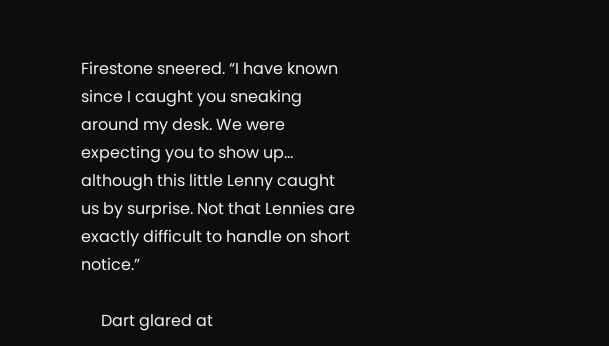Firestone sneered. “I have known since I caught you sneaking around my desk. We were expecting you to show up... although this little Lenny caught us by surprise. Not that Lennies are exactly difficult to handle on short notice.”

     Dart glared at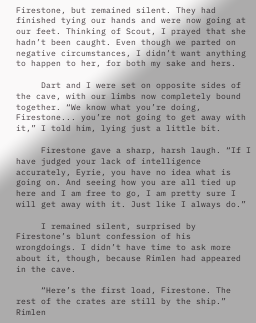Firestone, but remained silent. They had finished tying our hands and were now going at our feet. Thinking of Scout, I prayed that she hadn’t been caught. Even though we parted on negative circumstances, I didn’t want anything to happen to her, for both my sake and hers.

     Dart and I were set on opposite sides of the cave, with our limbs now completely bound together. “We know what you’re doing, Firestone... you’re not going to get away with it,” I told him, lying just a little bit.

     Firestone gave a sharp, harsh laugh. “If I have judged your lack of intelligence accurately, Eyrie, you have no idea what is going on. And seeing how you are all tied up here and I am free to go, I am pretty sure I will get away with it. Just like I always do.”

     I remained silent, surprised by Firestone’s blunt confession of his wrongdoings. I didn’t have time to ask more about it, though, because Rimlen had appeared in the cave.

     “Here’s the first load, Firestone. The rest of the crates are still by the ship.” Rimlen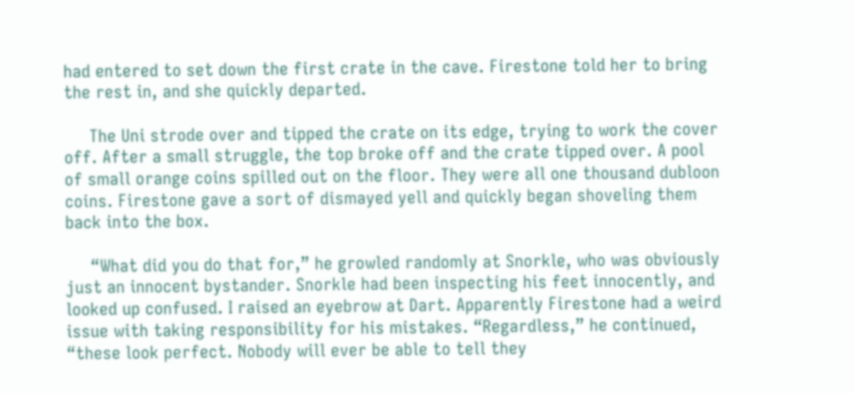had entered to set down the first crate in the cave. Firestone told her to bring the rest in, and she quickly departed.

     The Uni strode over and tipped the crate on its edge, trying to work the cover off. After a small struggle, the top broke off and the crate tipped over. A pool of small orange coins spilled out on the floor. They were all one thousand dubloon coins. Firestone gave a sort of dismayed yell and quickly began shoveling them back into the box.

     “What did you do that for,” he growled randomly at Snorkle, who was obviously just an innocent bystander. Snorkle had been inspecting his feet innocently, and looked up confused. I raised an eyebrow at Dart. Apparently Firestone had a weird issue with taking responsibility for his mistakes. “Regardless,” he continued, “these look perfect. Nobody will ever be able to tell they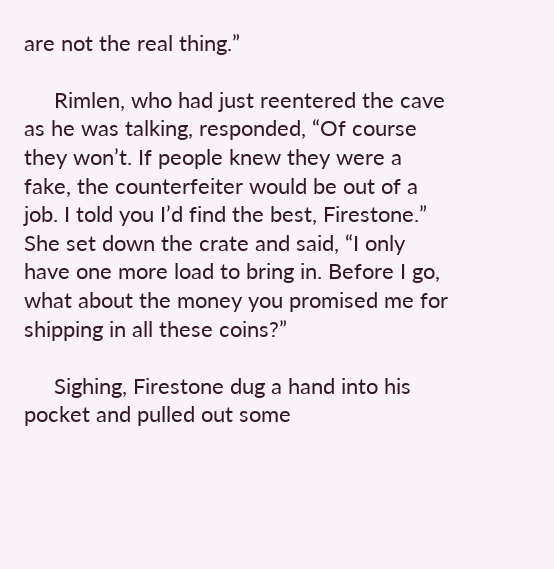are not the real thing.”

     Rimlen, who had just reentered the cave as he was talking, responded, “Of course they won’t. If people knew they were a fake, the counterfeiter would be out of a job. I told you I’d find the best, Firestone.” She set down the crate and said, “I only have one more load to bring in. Before I go, what about the money you promised me for shipping in all these coins?”

     Sighing, Firestone dug a hand into his pocket and pulled out some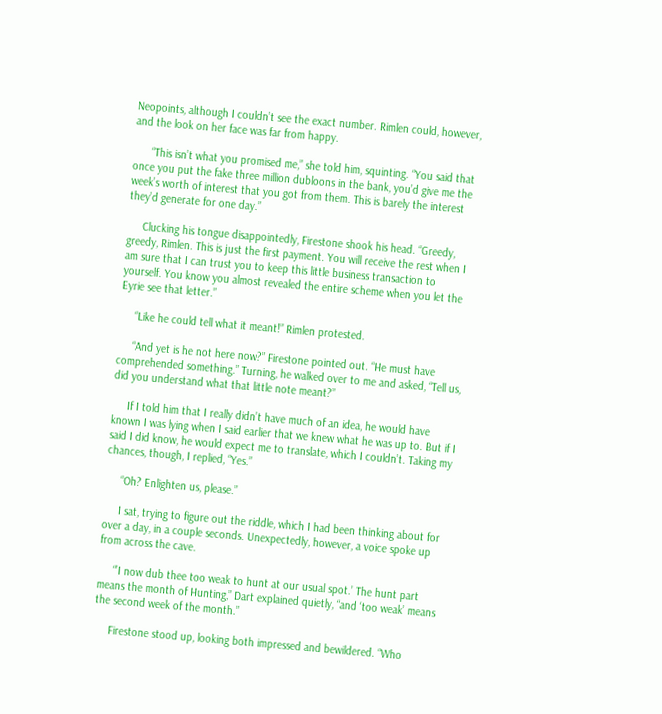Neopoints, although I couldn’t see the exact number. Rimlen could, however, and the look on her face was far from happy.

      “This isn’t what you promised me,” she told him, squinting. “You said that once you put the fake three million dubloons in the bank, you’d give me the week’s worth of interest that you got from them. This is barely the interest they’d generate for one day.”

     Clucking his tongue disappointedly, Firestone shook his head. “Greedy, greedy, Rimlen. This is just the first payment. You will receive the rest when I am sure that I can trust you to keep this little business transaction to yourself. You know you almost revealed the entire scheme when you let the Eyrie see that letter.”

     “Like he could tell what it meant!” Rimlen protested.

     “And yet is he not here now?” Firestone pointed out. “He must have comprehended something.” Turning, he walked over to me and asked, “Tell us, did you understand what that little note meant?”

     If I told him that I really didn’t have much of an idea, he would have known I was lying when I said earlier that we knew what he was up to. But if I said I did know, he would expect me to translate, which I couldn’t. Taking my chances, though, I replied, “Yes.”

     “Oh? Enlighten us, please.”

     I sat, trying to figure out the riddle, which I had been thinking about for over a day, in a couple seconds. Unexpectedly, however, a voice spoke up from across the cave.

     “’I now dub thee too weak to hunt at our usual spot.’ The hunt part means the month of Hunting,” Dart explained quietly, “and ‘too weak’ means the second week of the month.”

     Firestone stood up, looking both impressed and bewildered. “Who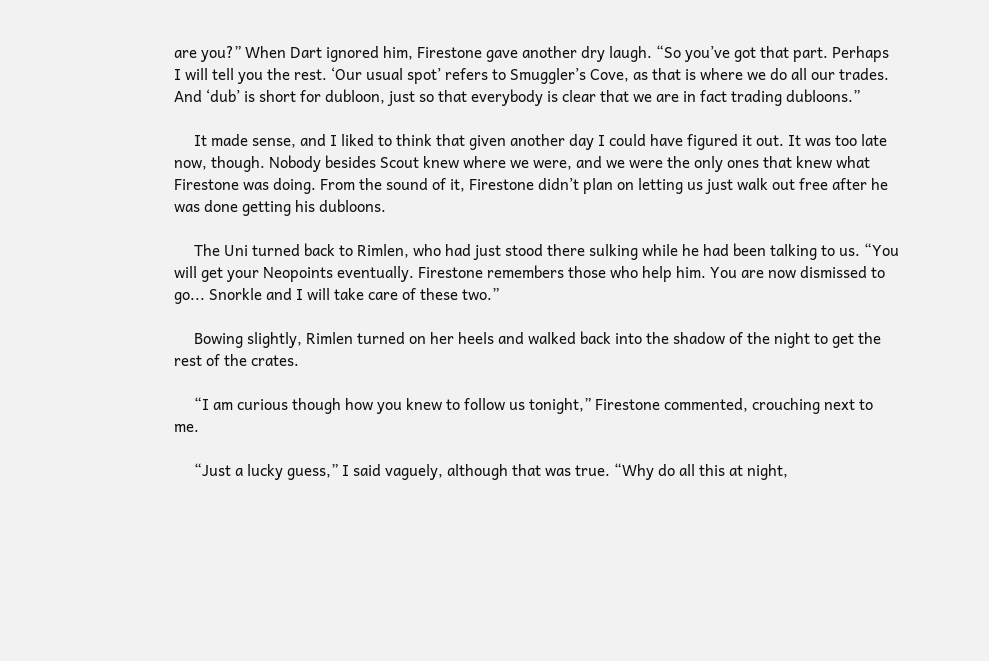are you?” When Dart ignored him, Firestone gave another dry laugh. “So you’ve got that part. Perhaps I will tell you the rest. ‘Our usual spot’ refers to Smuggler’s Cove, as that is where we do all our trades. And ‘dub’ is short for dubloon, just so that everybody is clear that we are in fact trading dubloons.”

     It made sense, and I liked to think that given another day I could have figured it out. It was too late now, though. Nobody besides Scout knew where we were, and we were the only ones that knew what Firestone was doing. From the sound of it, Firestone didn’t plan on letting us just walk out free after he was done getting his dubloons.

     The Uni turned back to Rimlen, who had just stood there sulking while he had been talking to us. “You will get your Neopoints eventually. Firestone remembers those who help him. You are now dismissed to go... Snorkle and I will take care of these two.”

     Bowing slightly, Rimlen turned on her heels and walked back into the shadow of the night to get the rest of the crates.

     “I am curious though how you knew to follow us tonight,” Firestone commented, crouching next to me.

     “Just a lucky guess,” I said vaguely, although that was true. “Why do all this at night,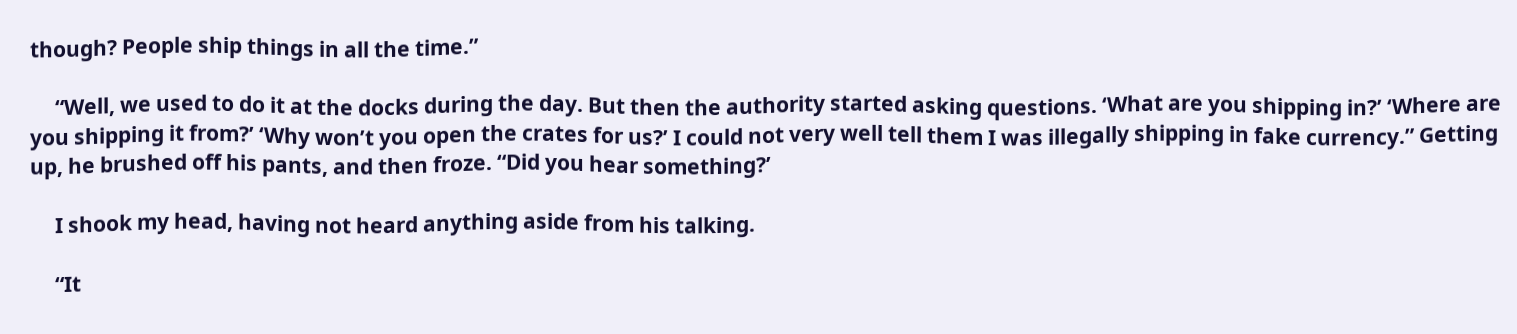though? People ship things in all the time.”

     “Well, we used to do it at the docks during the day. But then the authority started asking questions. ‘What are you shipping in?’ ‘Where are you shipping it from?’ ‘Why won’t you open the crates for us?’ I could not very well tell them I was illegally shipping in fake currency.” Getting up, he brushed off his pants, and then froze. “Did you hear something?’

     I shook my head, having not heard anything aside from his talking.

     “It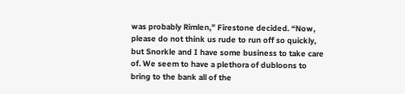was probably Rimlen,” Firestone decided. “Now, please do not think us rude to run off so quickly, but Snorkle and I have some business to take care of. We seem to have a plethora of dubloons to bring to the bank all of the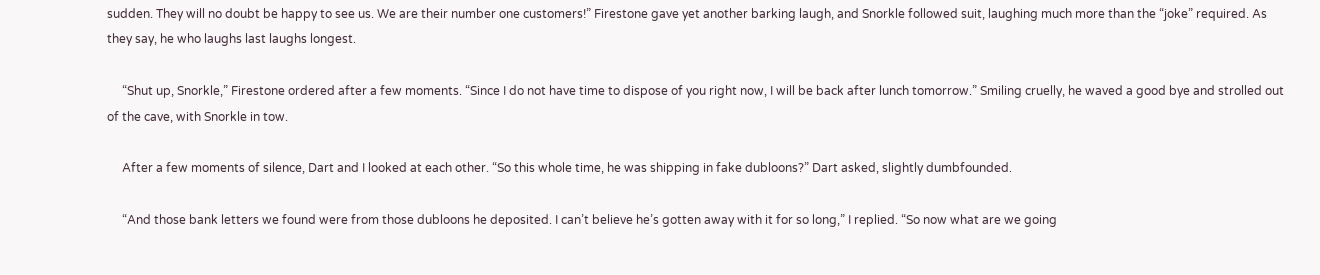sudden. They will no doubt be happy to see us. We are their number one customers!” Firestone gave yet another barking laugh, and Snorkle followed suit, laughing much more than the “joke” required. As they say, he who laughs last laughs longest.

     “Shut up, Snorkle,” Firestone ordered after a few moments. “Since I do not have time to dispose of you right now, I will be back after lunch tomorrow.” Smiling cruelly, he waved a good bye and strolled out of the cave, with Snorkle in tow.

     After a few moments of silence, Dart and I looked at each other. “So this whole time, he was shipping in fake dubloons?” Dart asked, slightly dumbfounded.

     “And those bank letters we found were from those dubloons he deposited. I can’t believe he’s gotten away with it for so long,” I replied. “So now what are we going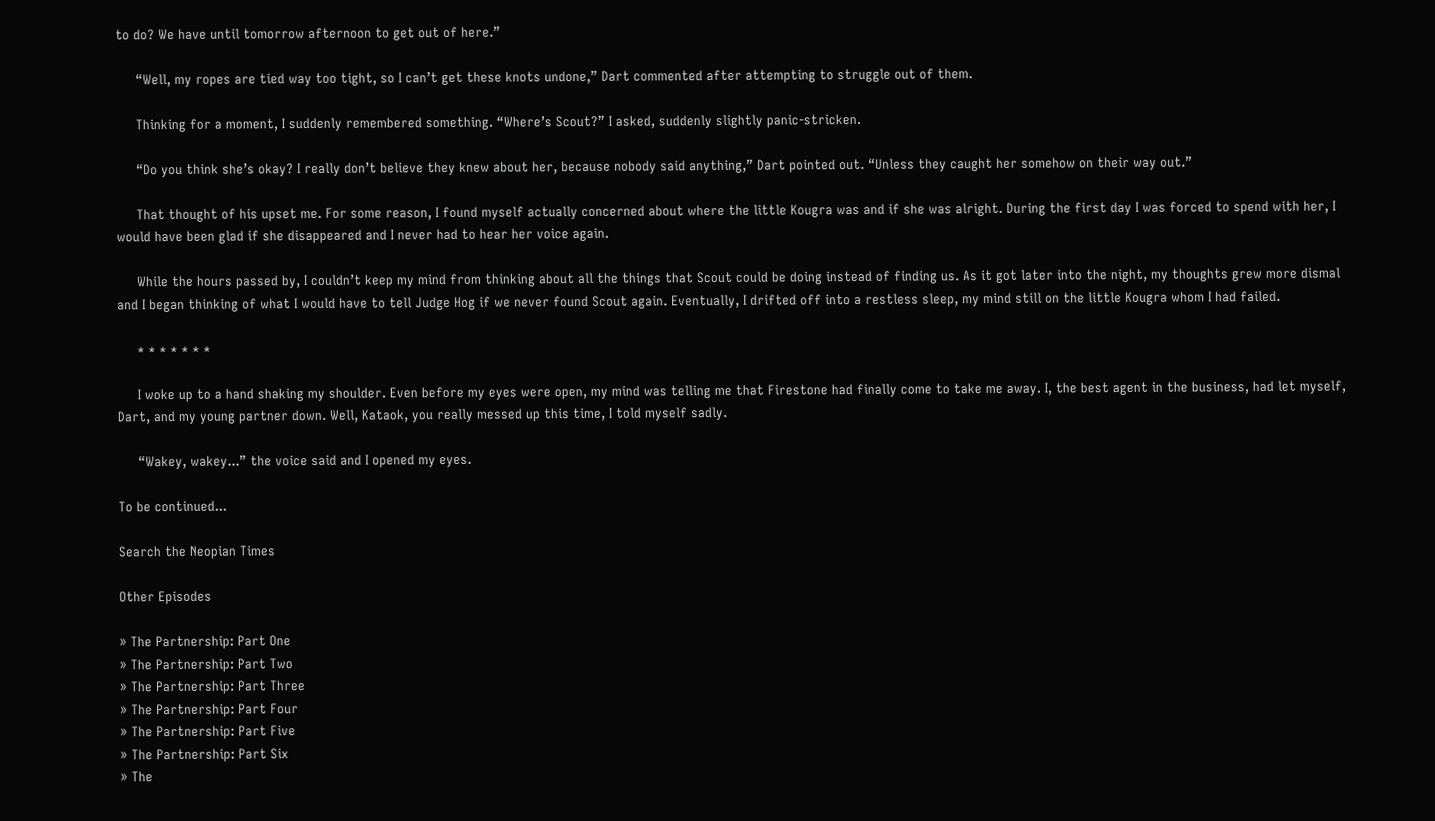to do? We have until tomorrow afternoon to get out of here.”

     “Well, my ropes are tied way too tight, so I can’t get these knots undone,” Dart commented after attempting to struggle out of them.

     Thinking for a moment, I suddenly remembered something. “Where’s Scout?” I asked, suddenly slightly panic-stricken.

     “Do you think she’s okay? I really don’t believe they knew about her, because nobody said anything,” Dart pointed out. “Unless they caught her somehow on their way out.”

     That thought of his upset me. For some reason, I found myself actually concerned about where the little Kougra was and if she was alright. During the first day I was forced to spend with her, I would have been glad if she disappeared and I never had to hear her voice again.

     While the hours passed by, I couldn’t keep my mind from thinking about all the things that Scout could be doing instead of finding us. As it got later into the night, my thoughts grew more dismal and I began thinking of what I would have to tell Judge Hog if we never found Scout again. Eventually, I drifted off into a restless sleep, my mind still on the little Kougra whom I had failed.

     * * * * * * *

     I woke up to a hand shaking my shoulder. Even before my eyes were open, my mind was telling me that Firestone had finally come to take me away. I, the best agent in the business, had let myself, Dart, and my young partner down. Well, Kataok, you really messed up this time, I told myself sadly.

     “Wakey, wakey...” the voice said and I opened my eyes.

To be continued...

Search the Neopian Times

Other Episodes

» The Partnership: Part One
» The Partnership: Part Two
» The Partnership: Part Three
» The Partnership: Part Four
» The Partnership: Part Five
» The Partnership: Part Six
» The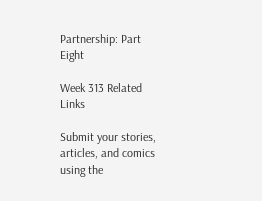Partnership: Part Eight

Week 313 Related Links

Submit your stories, articles, and comics using the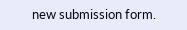new submission form.